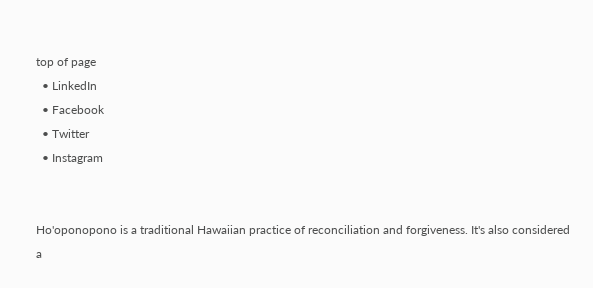top of page
  • LinkedIn
  • Facebook
  • Twitter
  • Instagram


Ho'oponopono is a traditional Hawaiian practice of reconciliation and forgiveness. It's also considered a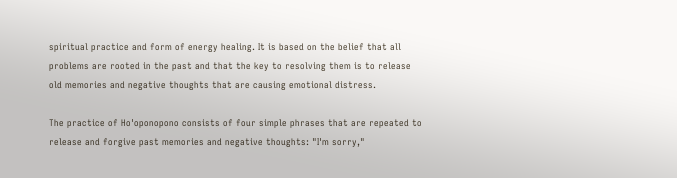spiritual practice and form of energy healing. It is based on the belief that all problems are rooted in the past and that the key to resolving them is to release old memories and negative thoughts that are causing emotional distress.

The practice of Ho'oponopono consists of four simple phrases that are repeated to release and forgive past memories and negative thoughts: "I'm sorry,"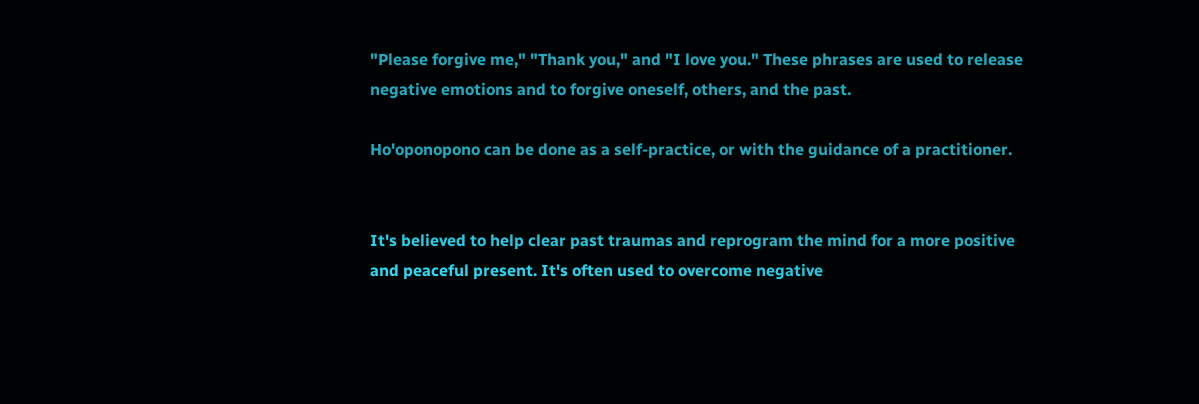"Please forgive me," "Thank you," and "I love you." These phrases are used to release negative emotions and to forgive oneself, others, and the past.

Ho'oponopono can be done as a self-practice, or with the guidance of a practitioner.


It's believed to help clear past traumas and reprogram the mind for a more positive and peaceful present. It's often used to overcome negative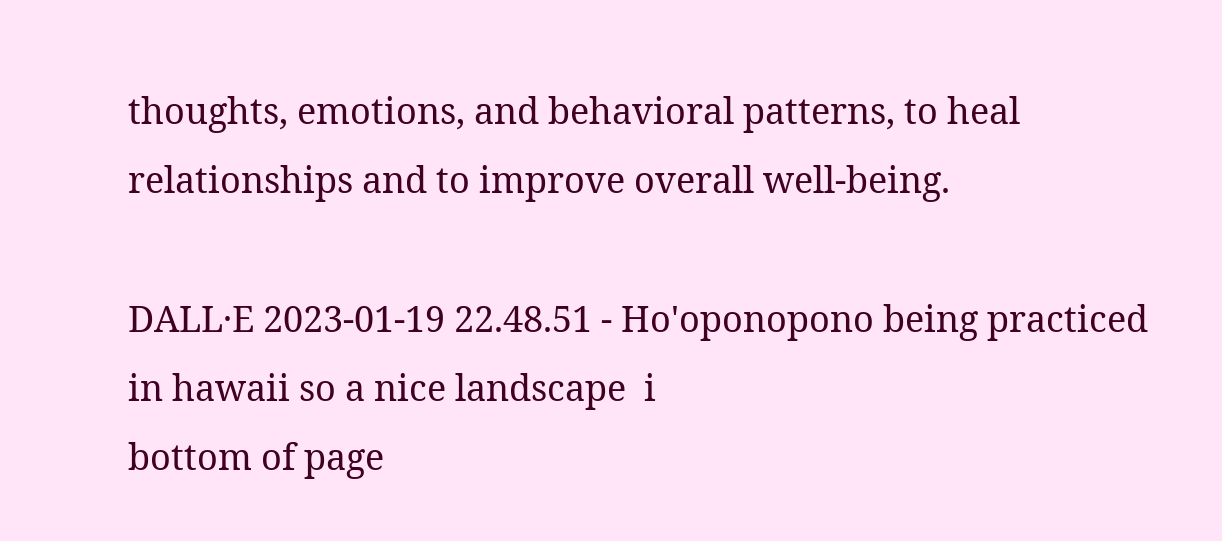thoughts, emotions, and behavioral patterns, to heal relationships and to improve overall well-being.

DALL·E 2023-01-19 22.48.51 - Ho'oponopono being practiced in hawaii so a nice landscape  i
bottom of page